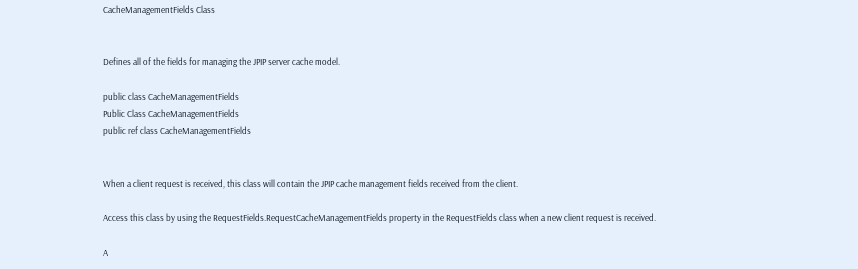CacheManagementFields Class


Defines all of the fields for managing the JPIP server cache model.

public class CacheManagementFields
Public Class CacheManagementFields
public ref class CacheManagementFields


When a client request is received, this class will contain the JPIP cache management fields received from the client.

Access this class by using the RequestFields.RequestCacheManagementFields property in the RequestFields class when a new client request is received.

A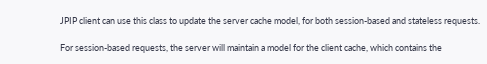JPIP client can use this class to update the server cache model, for both session-based and stateless requests.

For session-based requests, the server will maintain a model for the client cache, which contains the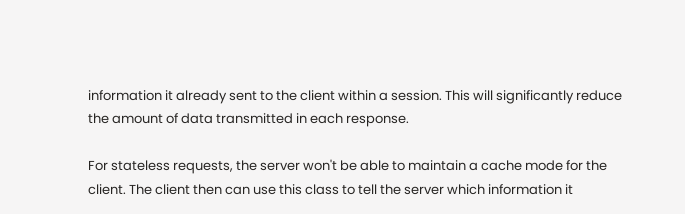information it already sent to the client within a session. This will significantly reduce the amount of data transmitted in each response.

For stateless requests, the server won't be able to maintain a cache mode for the client. The client then can use this class to tell the server which information it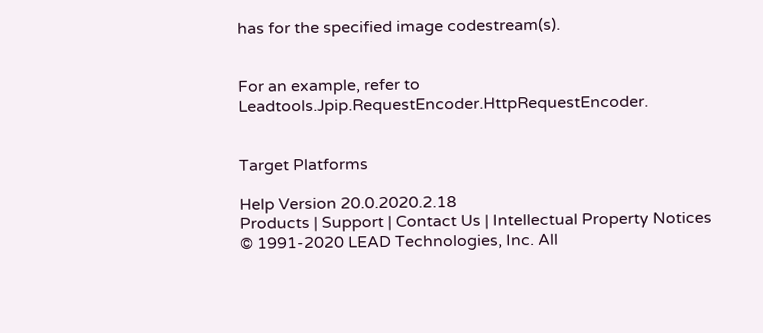has for the specified image codestream(s).


For an example, refer to Leadtools.Jpip.RequestEncoder.HttpRequestEncoder.


Target Platforms

Help Version 20.0.2020.2.18
Products | Support | Contact Us | Intellectual Property Notices
© 1991-2020 LEAD Technologies, Inc. All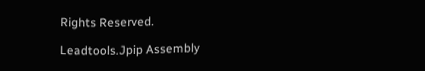Rights Reserved.

Leadtools.Jpip Assembly